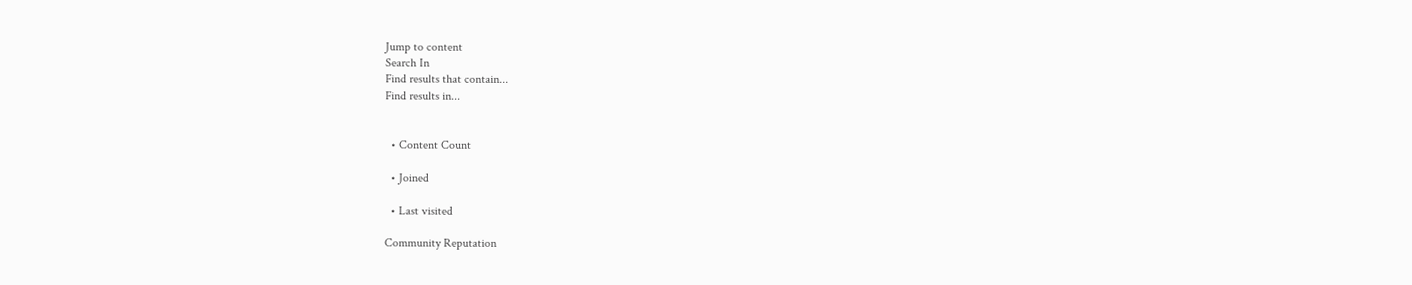Jump to content
Search In
Find results that contain...
Find results in...


  • Content Count

  • Joined

  • Last visited

Community Reputation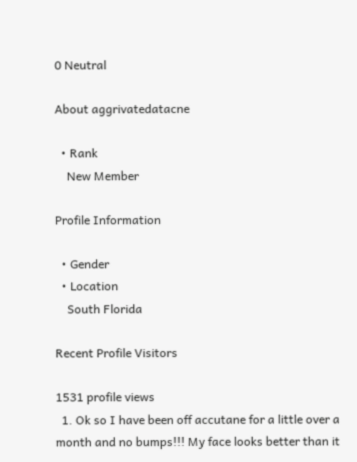0 Neutral

About aggrivatedatacne

  • Rank
    New Member

Profile Information

  • Gender
  • Location
    South Florida

Recent Profile Visitors

1531 profile views
  1. Ok so I have been off accutane for a little over a month and no bumps!!! My face looks better than it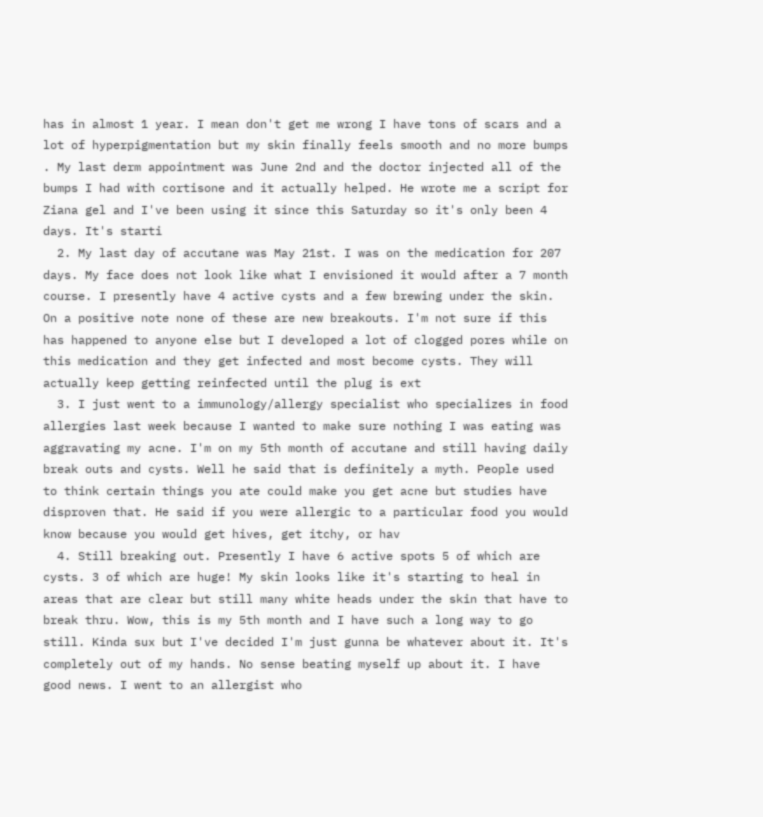has in almost 1 year. I mean don't get me wrong I have tons of scars and a lot of hyperpigmentation but my skin finally feels smooth and no more bumps . My last derm appointment was June 2nd and the doctor injected all of the bumps I had with cortisone and it actually helped. He wrote me a script for Ziana gel and I've been using it since this Saturday so it's only been 4 days. It's starti
  2. My last day of accutane was May 21st. I was on the medication for 207 days. My face does not look like what I envisioned it would after a 7 month course. I presently have 4 active cysts and a few brewing under the skin. On a positive note none of these are new breakouts. I'm not sure if this has happened to anyone else but I developed a lot of clogged pores while on this medication and they get infected and most become cysts. They will actually keep getting reinfected until the plug is ext
  3. I just went to a immunology/allergy specialist who specializes in food allergies last week because I wanted to make sure nothing I was eating was aggravating my acne. I'm on my 5th month of accutane and still having daily break outs and cysts. Well he said that is definitely a myth. People used to think certain things you ate could make you get acne but studies have disproven that. He said if you were allergic to a particular food you would know because you would get hives, get itchy, or hav
  4. Still breaking out. Presently I have 6 active spots 5 of which are cysts. 3 of which are huge! My skin looks like it's starting to heal in areas that are clear but still many white heads under the skin that have to break thru. Wow, this is my 5th month and I have such a long way to go still. Kinda sux but I've decided I'm just gunna be whatever about it. It's completely out of my hands. No sense beating myself up about it. I have good news. I went to an allergist who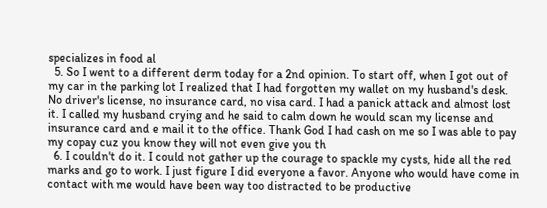specializes in food al
  5. So I went to a different derm today for a 2nd opinion. To start off, when I got out of my car in the parking lot I realized that I had forgotten my wallet on my husband's desk. No driver's license, no insurance card, no visa card. I had a panick attack and almost lost it. I called my husband crying and he said to calm down he would scan my license and insurance card and e mail it to the office. Thank God I had cash on me so I was able to pay my copay cuz you know they will not even give you th
  6. I couldn't do it. I could not gather up the courage to spackle my cysts, hide all the red marks and go to work. I just figure I did everyone a favor. Anyone who would have come in contact with me would have been way too distracted to be productive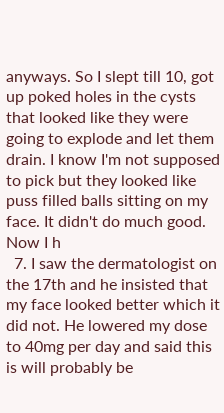anyways. So I slept till 10, got up poked holes in the cysts that looked like they were going to explode and let them drain. I know I'm not supposed to pick but they looked like puss filled balls sitting on my face. It didn't do much good. Now I h
  7. I saw the dermatologist on the 17th and he insisted that my face looked better which it did not. He lowered my dose to 40mg per day and said this is will probably be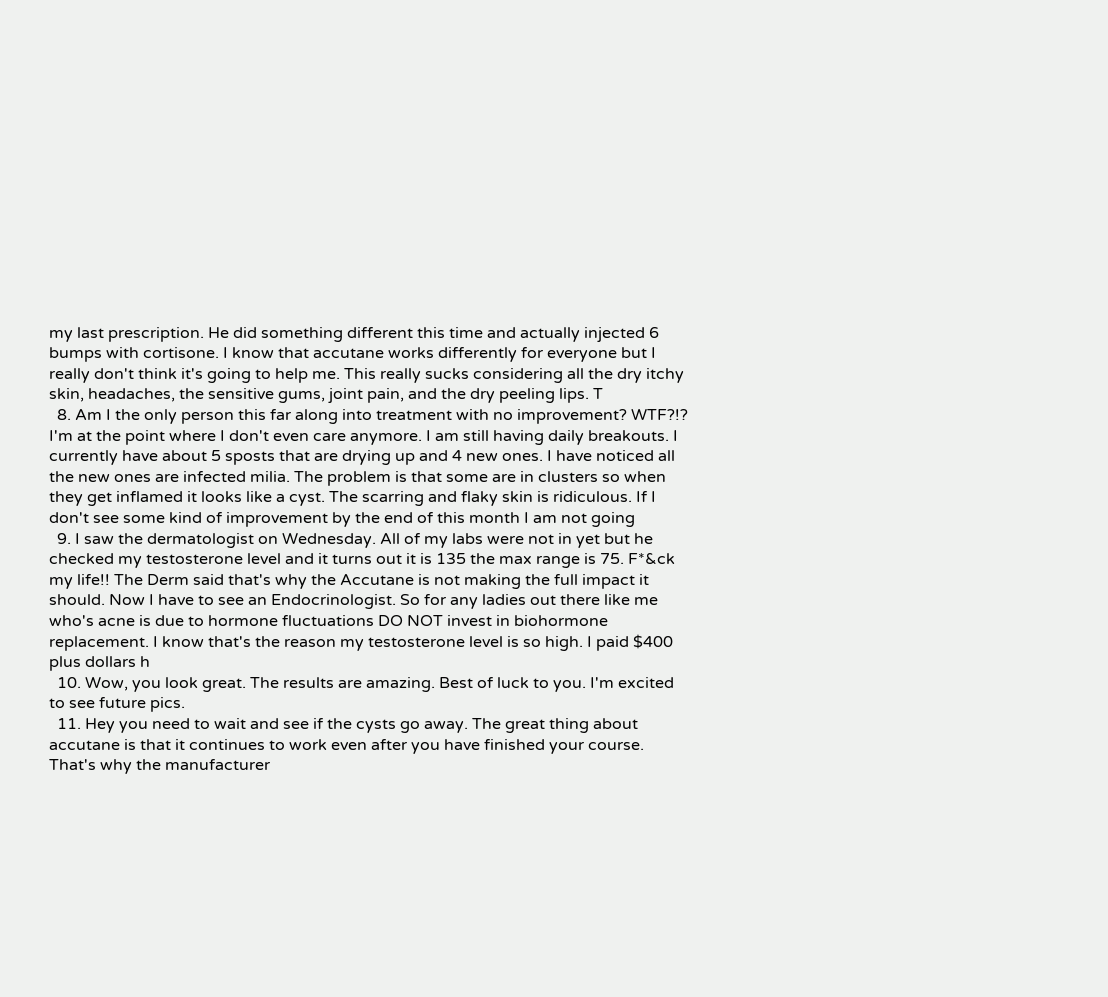my last prescription. He did something different this time and actually injected 6 bumps with cortisone. I know that accutane works differently for everyone but I really don't think it's going to help me. This really sucks considering all the dry itchy skin, headaches, the sensitive gums, joint pain, and the dry peeling lips. T
  8. Am I the only person this far along into treatment with no improvement? WTF?!? I'm at the point where I don't even care anymore. I am still having daily breakouts. I currently have about 5 sposts that are drying up and 4 new ones. I have noticed all the new ones are infected milia. The problem is that some are in clusters so when they get inflamed it looks like a cyst. The scarring and flaky skin is ridiculous. If I don't see some kind of improvement by the end of this month I am not going
  9. I saw the dermatologist on Wednesday. All of my labs were not in yet but he checked my testosterone level and it turns out it is 135 the max range is 75. F*&ck my life!! The Derm said that's why the Accutane is not making the full impact it should. Now I have to see an Endocrinologist. So for any ladies out there like me who's acne is due to hormone fluctuations DO NOT invest in biohormone replacement. I know that's the reason my testosterone level is so high. I paid $400 plus dollars h
  10. Wow, you look great. The results are amazing. Best of luck to you. I'm excited to see future pics.
  11. Hey you need to wait and see if the cysts go away. The great thing about accutane is that it continues to work even after you have finished your course. That's why the manufacturer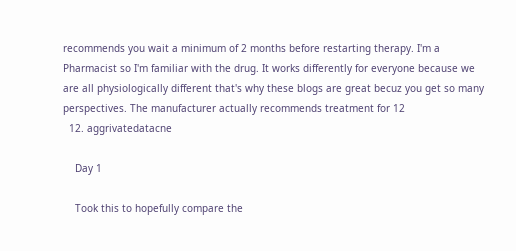recommends you wait a minimum of 2 months before restarting therapy. I'm a Pharmacist so I'm familiar with the drug. It works differently for everyone because we are all physiologically different that's why these blogs are great becuz you get so many perspectives. The manufacturer actually recommends treatment for 12
  12. aggrivatedatacne

    Day 1

    Took this to hopefully compare the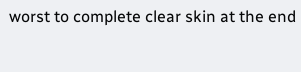worst to complete clear skin at the end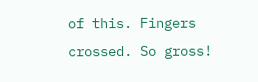of this. Fingers crossed. So gross!